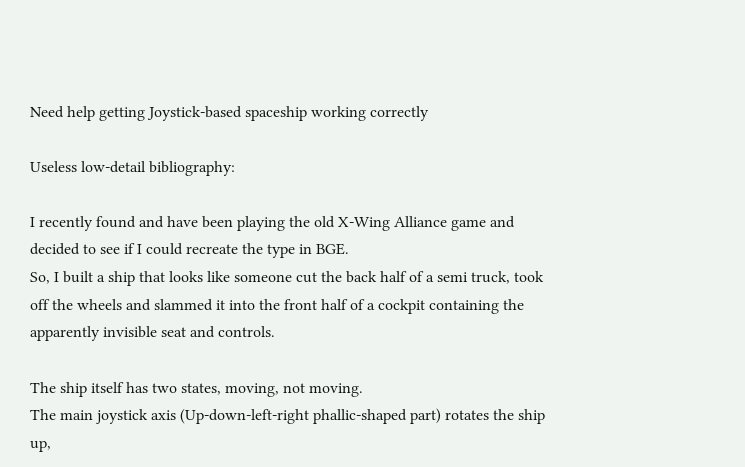Need help getting Joystick-based spaceship working correctly

Useless low-detail bibliography:

I recently found and have been playing the old X-Wing Alliance game and decided to see if I could recreate the type in BGE.
So, I built a ship that looks like someone cut the back half of a semi truck, took off the wheels and slammed it into the front half of a cockpit containing the apparently invisible seat and controls.

The ship itself has two states, moving, not moving.
The main joystick axis (Up-down-left-right phallic-shaped part) rotates the ship up,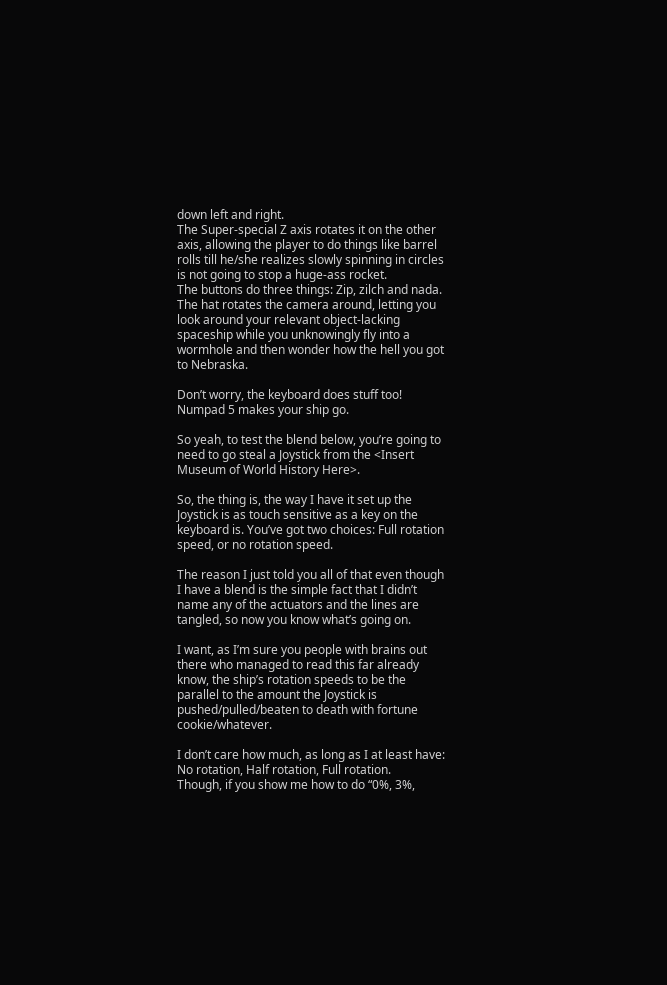down left and right.
The Super-special Z axis rotates it on the other axis, allowing the player to do things like barrel rolls till he/she realizes slowly spinning in circles is not going to stop a huge-ass rocket.
The buttons do three things: Zip, zilch and nada.
The hat rotates the camera around, letting you look around your relevant object-lacking spaceship while you unknowingly fly into a wormhole and then wonder how the hell you got to Nebraska.

Don’t worry, the keyboard does stuff too!
Numpad 5 makes your ship go.

So yeah, to test the blend below, you’re going to need to go steal a Joystick from the <Insert Museum of World History Here>.

So, the thing is, the way I have it set up the Joystick is as touch sensitive as a key on the keyboard is. You’ve got two choices: Full rotation speed, or no rotation speed.

The reason I just told you all of that even though I have a blend is the simple fact that I didn’t name any of the actuators and the lines are tangled, so now you know what’s going on.

I want, as I’m sure you people with brains out there who managed to read this far already know, the ship’s rotation speeds to be the parallel to the amount the Joystick is pushed/pulled/beaten to death with fortune cookie/whatever.

I don’t care how much, as long as I at least have: No rotation, Half rotation, Full rotation.
Though, if you show me how to do “0%, 3%,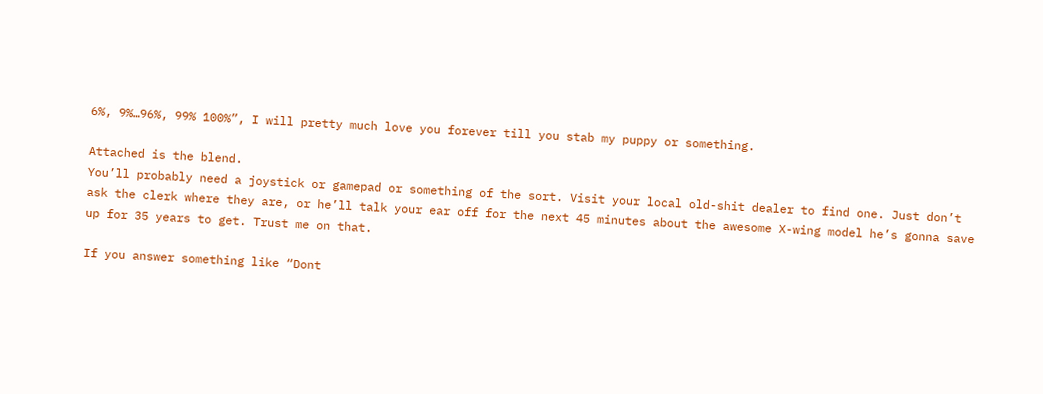6%, 9%…96%, 99% 100%”, I will pretty much love you forever till you stab my puppy or something.

Attached is the blend.
You’ll probably need a joystick or gamepad or something of the sort. Visit your local old-shit dealer to find one. Just don’t ask the clerk where they are, or he’ll talk your ear off for the next 45 minutes about the awesome X-wing model he’s gonna save up for 35 years to get. Trust me on that.

If you answer something like “Dont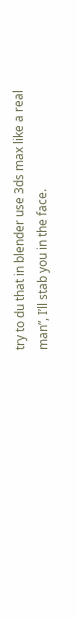try to du that in blender use 3ds max like a real man”, I’ll stab you in the face.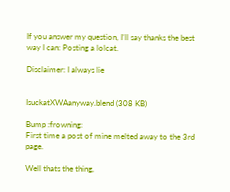If you answer my question, I’ll say thanks the best way I can: Posting a lolcat.

Disclaimer: I always lie


IsuckatXWAanyway.blend (308 KB)

Bump :frowning:
First time a post of mine melted away to the 3rd page.

Well thats the thing,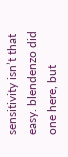sensitivity isn’t that easy. blendenzo did one here, but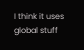I think it uses global stuff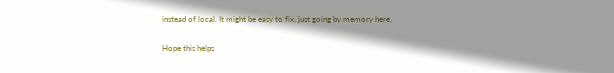instead of local. It might be easy to fix, just going by memory here.

Hope this helps